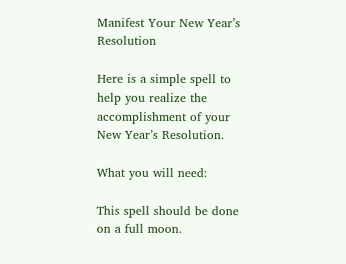Manifest Your New Year’s Resolution

Here is a simple spell to help you realize the accomplishment of your New Year’s Resolution.

What you will need:

This spell should be done on a full moon.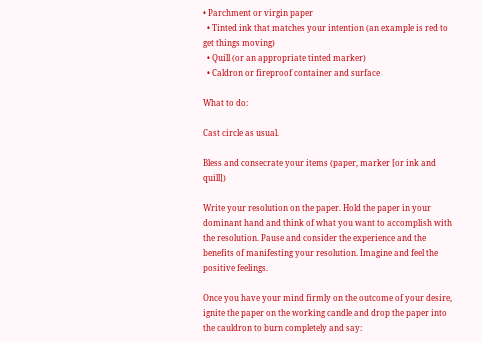• Parchment or virgin paper
  • Tinted ink that matches your intention (an example is red to get things moving)
  • Quill (or an appropriate tinted marker)
  • Caldron or fireproof container and surface

What to do:

Cast circle as usual.

Bless and consecrate your items (paper, marker [or ink and quill])

Write your resolution on the paper. Hold the paper in your dominant hand and think of what you want to accomplish with the resolution. Pause and consider the experience and the benefits of manifesting your resolution. Imagine and feel the positive feelings.

Once you have your mind firmly on the outcome of your desire, ignite the paper on the working candle and drop the paper into the cauldron to burn completely and say: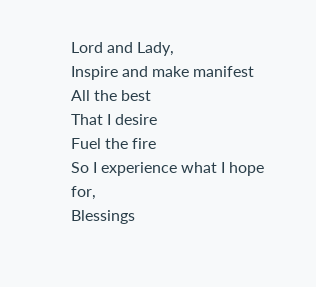Lord and Lady,
Inspire and make manifest
All the best
That I desire
Fuel the fire
So I experience what I hope for,
Blessings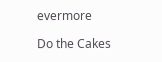evermore

Do the Cakes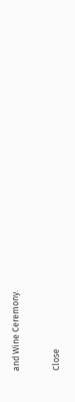and Wine Ceremony.

Close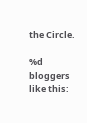the Circle.

%d bloggers like this: